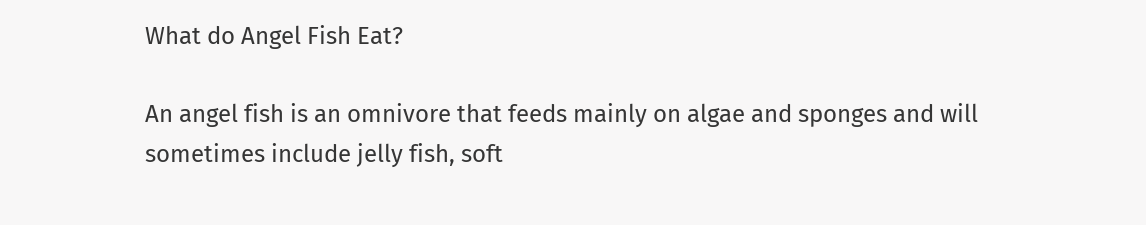What do Angel Fish Eat?

An angel fish is an omnivore that feeds mainly on algae and sponges and will sometimes include jelly fish, soft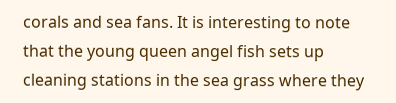corals and sea fans. It is interesting to note that the young queen angel fish sets up cleaning stations in the sea grass where they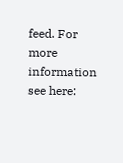feed. For more information see here: